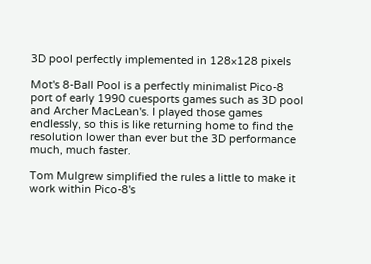3D pool perfectly implemented in 128×128 pixels

Mot's 8-Ball Pool is a perfectly minimalist Pico-8 port of early 1990 cuesports games such as 3D pool and Archer MacLean's. I played those games endlessly, so this is like returning home to find the resolution lower than ever but the 3D performance much, much faster.

Tom Mulgrew simplified the rules a little to make it work within Pico-8's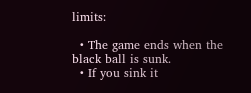limits:

  • The game ends when the black ball is sunk.
  • If you sink it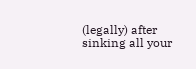(legally) after sinking all your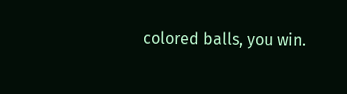colored balls, you win.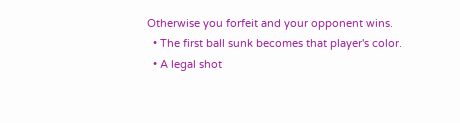Otherwise you forfeit and your opponent wins.
  • The first ball sunk becomes that player's color.
  • A legal shot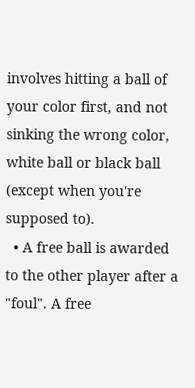involves hitting a ball of your color first, and not sinking the wrong color, white ball or black ball (except when you're supposed to).
  • A free ball is awarded to the other player after a "foul". A free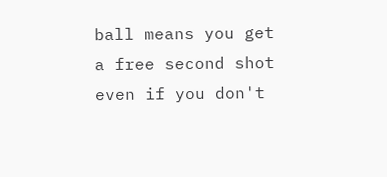ball means you get a free second shot even if you don't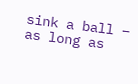sink a ball – as long as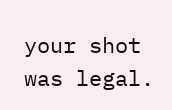your shot was legal.